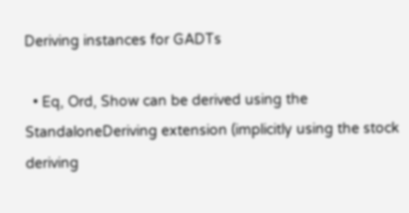Deriving instances for GADTs

  • Eq, Ord, Show can be derived using the StandaloneDeriving extension (implicitly using the stock deriving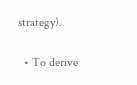strategy).

  • To derive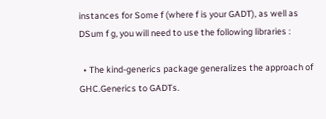instances for Some f (where f is your GADT), as well as DSum f g, you will need to use the following libraries :

  • The kind-generics package generalizes the approach of GHC.Generics to GADTs.